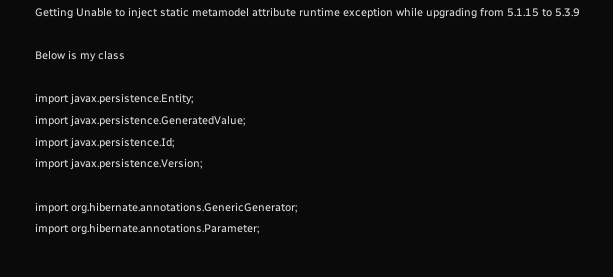Getting Unable to inject static metamodel attribute runtime exception while upgrading from 5.1.15 to 5.3.9

Below is my class

import javax.persistence.Entity;
import javax.persistence.GeneratedValue;
import javax.persistence.Id;
import javax.persistence.Version;

import org.hibernate.annotations.GenericGenerator;
import org.hibernate.annotations.Parameter;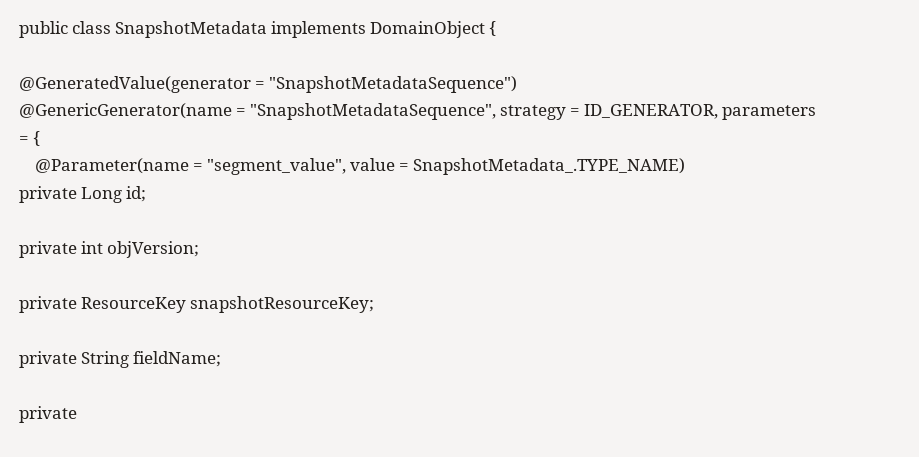public class SnapshotMetadata implements DomainObject {

@GeneratedValue(generator = "SnapshotMetadataSequence")
@GenericGenerator(name = "SnapshotMetadataSequence", strategy = ID_GENERATOR, parameters = {
    @Parameter(name = "segment_value", value = SnapshotMetadata_.TYPE_NAME)
private Long id;

private int objVersion;

private ResourceKey snapshotResourceKey;

private String fieldName;

private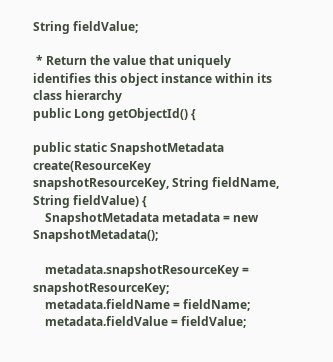String fieldValue;

 * Return the value that uniquely identifies this object instance within its class hierarchy
public Long getObjectId() {

public static SnapshotMetadata create(ResourceKey snapshotResourceKey, String fieldName, String fieldValue) {
    SnapshotMetadata metadata = new SnapshotMetadata();

    metadata.snapshotResourceKey = snapshotResourceKey;
    metadata.fieldName = fieldName;
    metadata.fieldValue = fieldValue;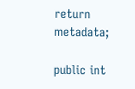return metadata;

public int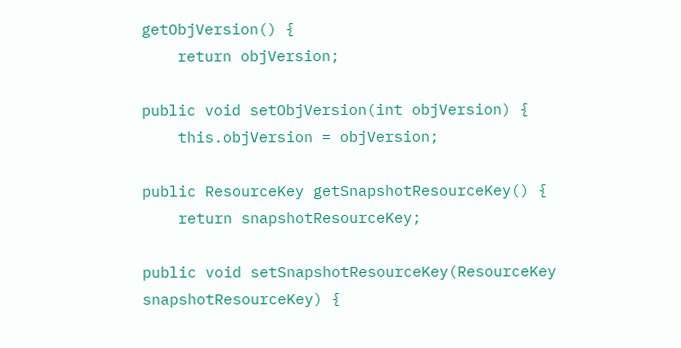getObjVersion() {
    return objVersion;

public void setObjVersion(int objVersion) {
    this.objVersion = objVersion;

public ResourceKey getSnapshotResourceKey() {
    return snapshotResourceKey;

public void setSnapshotResourceKey(ResourceKey snapshotResourceKey) {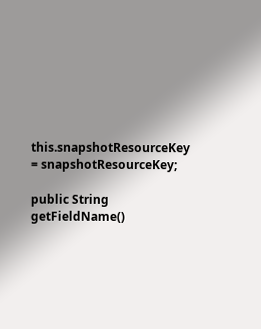this.snapshotResourceKey = snapshotResourceKey;

public String getFieldName()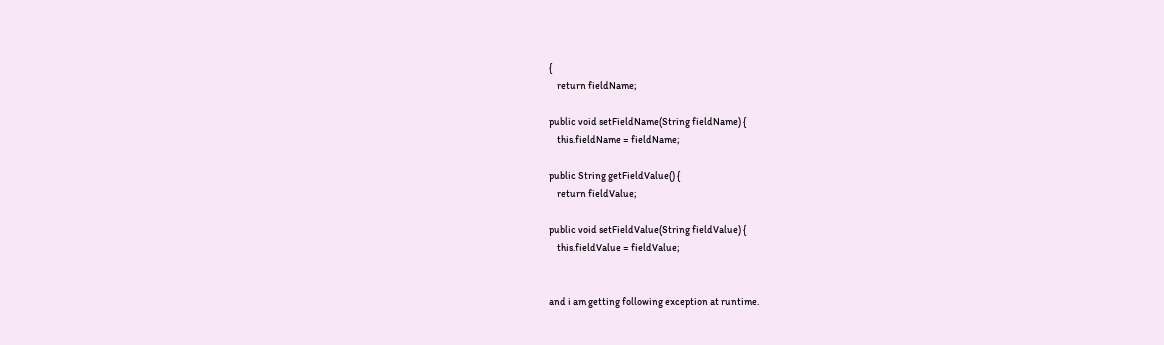{
    return fieldName;

public void setFieldName(String fieldName) {
    this.fieldName = fieldName;

public String getFieldValue() {
    return fieldValue;

public void setFieldValue(String fieldValue) {
    this.fieldValue = fieldValue;


and i am getting following exception at runtime.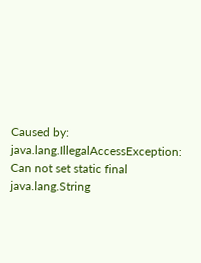Caused by: java.lang.IllegalAccessException: Can not set static final java.lang.String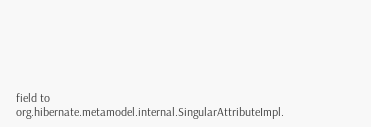field to org.hibernate.metamodel.internal.SingularAttributeImpl.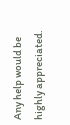Any help would be highly appreciated.